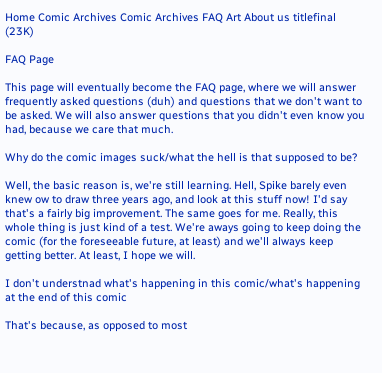Home Comic Archives Comic Archives FAQ Art About us titlefinal (23K)

FAQ Page

This page will eventually become the FAQ page, where we will answer frequently asked questions (duh) and questions that we don't want to be asked. We will also answer questions that you didn't even know you had, because we care that much.

Why do the comic images suck/what the hell is that supposed to be?

Well, the basic reason is, we're still learning. Hell, Spike barely even knew ow to draw three years ago, and look at this stuff now! I'd say that's a fairly big improvement. The same goes for me. Really, this whole thing is just kind of a test. We're aways going to keep doing the comic (for the foreseeable future, at least) and we'll always keep getting better. At least, I hope we will.

I don't understnad what's happening in this comic/what's happening at the end of this comic

That's because, as opposed to most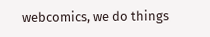webcomics, we do things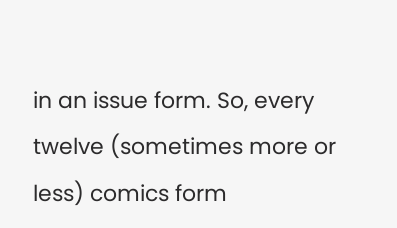in an issue form. So, every twelve (sometimes more or less) comics form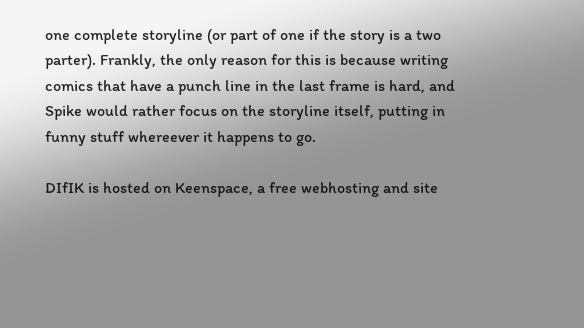one complete storyline (or part of one if the story is a two parter). Frankly, the only reason for this is because writing comics that have a punch line in the last frame is hard, and Spike would rather focus on the storyline itself, putting in funny stuff whereever it happens to go.

DIfIK is hosted on Keenspace, a free webhosting and site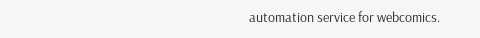automation service for webcomics.